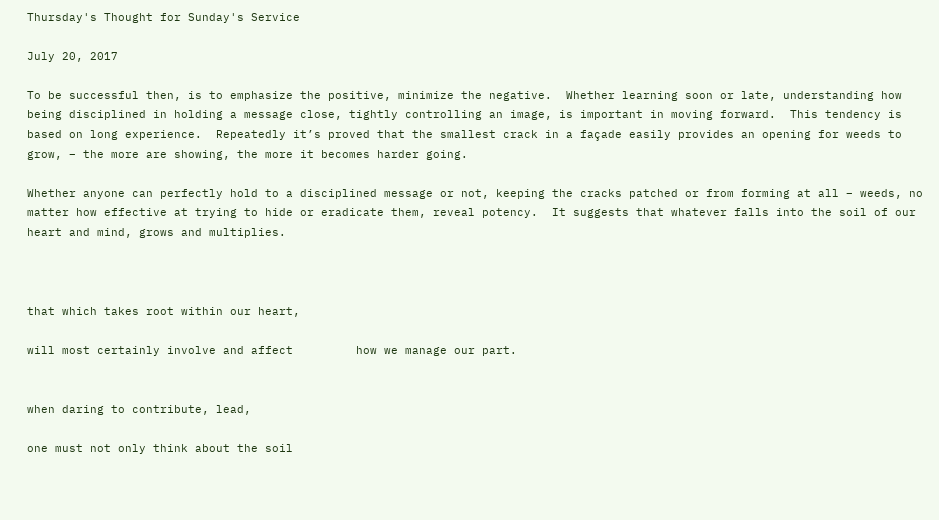Thursday's Thought for Sunday's Service

July 20, 2017

To be successful then, is to emphasize the positive, minimize the negative.  Whether learning soon or late, understanding how being disciplined in holding a message close, tightly controlling an image, is important in moving forward.  This tendency is based on long experience.  Repeatedly it’s proved that the smallest crack in a façade easily provides an opening for weeds to grow, – the more are showing, the more it becomes harder going.

Whether anyone can perfectly hold to a disciplined message or not, keeping the cracks patched or from forming at all – weeds, no matter how effective at trying to hide or eradicate them, reveal potency.  It suggests that whatever falls into the soil of our heart and mind, grows and multiplies.



that which takes root within our heart,

will most certainly involve and affect         how we manage our part.


when daring to contribute, lead,

one must not only think about the soil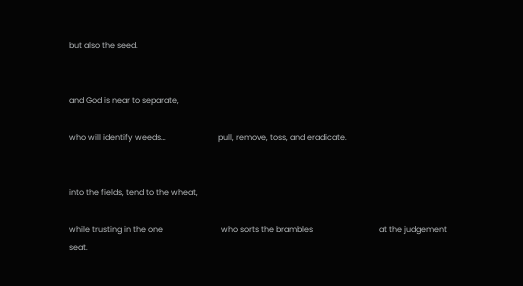but also the seed.


and God is near to separate,

who will identify weeds…                          pull, remove, toss, and eradicate.


into the fields, tend to the wheat,

while trusting in the one                             who sorts the brambles                                 at the judgement seat.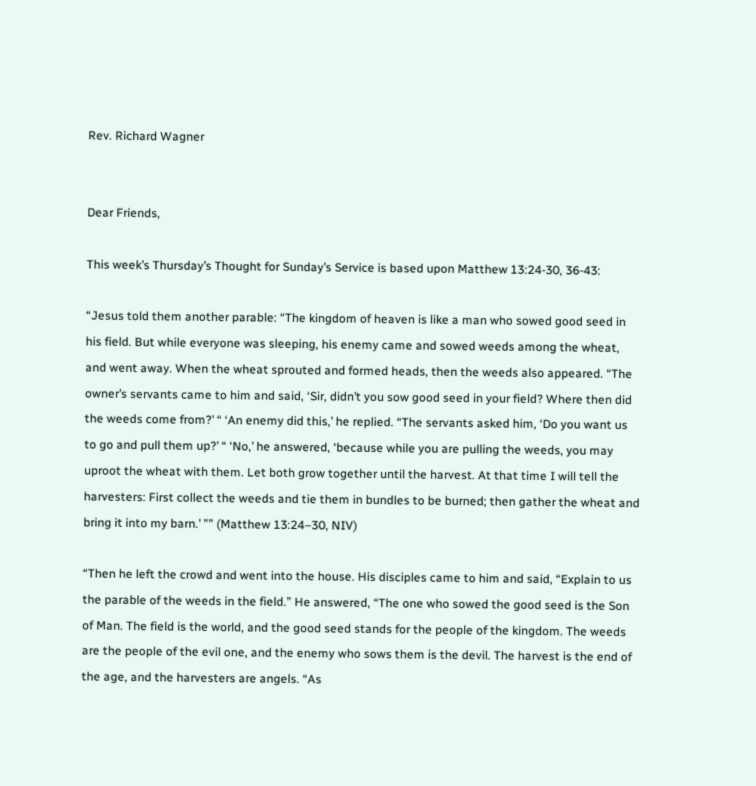Rev. Richard Wagner


Dear Friends,

This week’s Thursday’s Thought for Sunday’s Service is based upon Matthew 13:24-30, 36-43:

“Jesus told them another parable: “The kingdom of heaven is like a man who sowed good seed in his field. But while everyone was sleeping, his enemy came and sowed weeds among the wheat, and went away. When the wheat sprouted and formed heads, then the weeds also appeared. “The owner’s servants came to him and said, ‘Sir, didn’t you sow good seed in your field? Where then did the weeds come from?’ “ ‘An enemy did this,’ he replied. “The servants asked him, ‘Do you want us to go and pull them up?’ “ ‘No,’ he answered, ‘because while you are pulling the weeds, you may uproot the wheat with them. Let both grow together until the harvest. At that time I will tell the harvesters: First collect the weeds and tie them in bundles to be burned; then gather the wheat and bring it into my barn.’ ”” (Matthew 13:24–30, NIV)

“Then he left the crowd and went into the house. His disciples came to him and said, “Explain to us the parable of the weeds in the field.” He answered, “The one who sowed the good seed is the Son of Man. The field is the world, and the good seed stands for the people of the kingdom. The weeds are the people of the evil one, and the enemy who sows them is the devil. The harvest is the end of the age, and the harvesters are angels. “As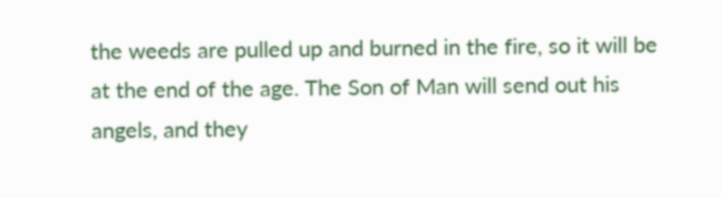the weeds are pulled up and burned in the fire, so it will be at the end of the age. The Son of Man will send out his angels, and they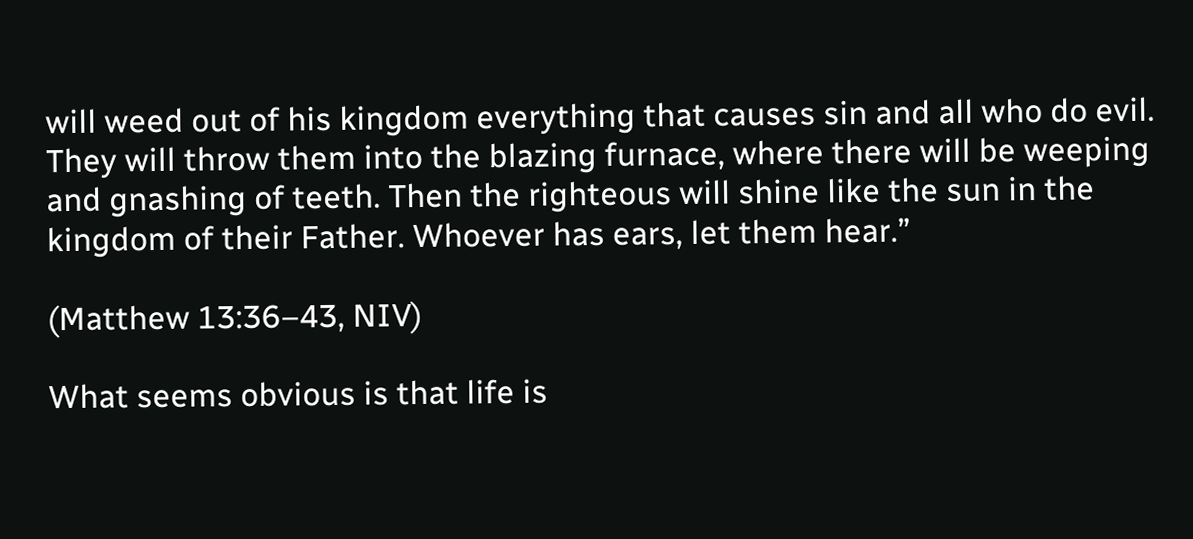will weed out of his kingdom everything that causes sin and all who do evil. They will throw them into the blazing furnace, where there will be weeping and gnashing of teeth. Then the righteous will shine like the sun in the kingdom of their Father. Whoever has ears, let them hear.”

(Matthew 13:36–43, NIV)

What seems obvious is that life is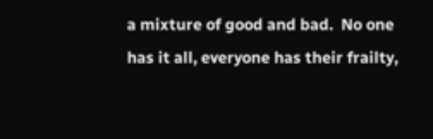a mixture of good and bad.  No one has it all, everyone has their frailty,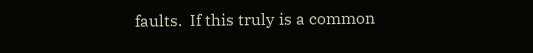faults.  If this truly is a common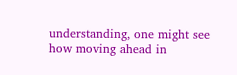understanding, one might see how moving ahead in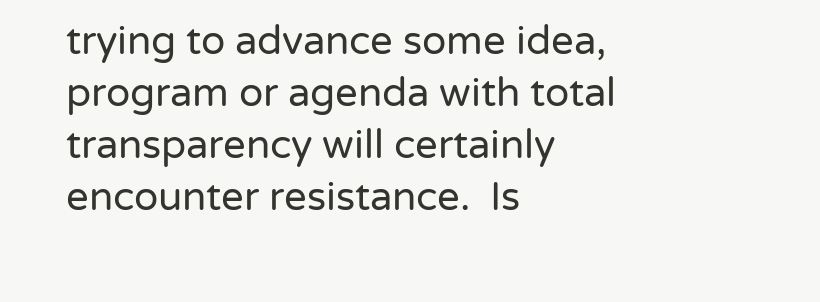trying to advance some idea, program or agenda with total transparency will certainly encounter resistance.  Is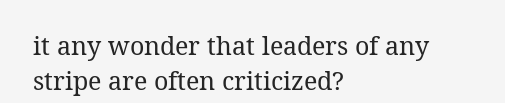it any wonder that leaders of any stripe are often criticized?